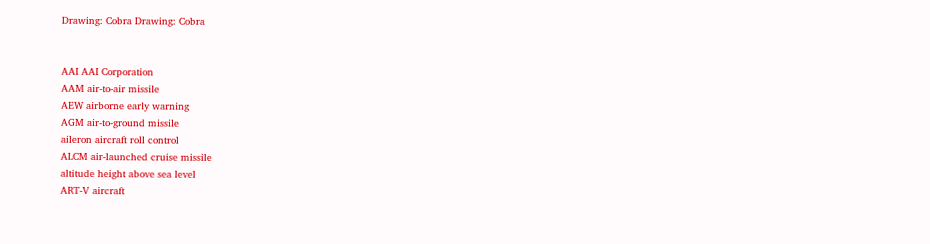Drawing: Cobra Drawing: Cobra


AAI AAI Corporation
AAM air-to-air missile
AEW airborne early warning
AGM air-to-ground missile
aileron aircraft roll control
ALCM air-launched cruise missile
altitude height above sea level
ART-V aircraft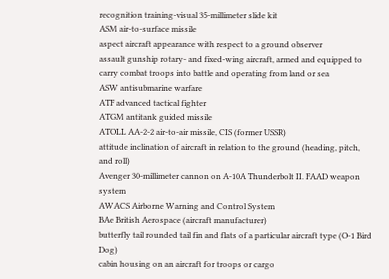recognition training-visual 35-millimeter slide kit
ASM air-to-surface missile
aspect aircraft appearance with respect to a ground observer
assault gunship rotary- and fixed-wing aircraft, armed and equipped to carry combat troops into battle and operating from land or sea
ASW antisubmarine warfare
ATF advanced tactical fighter
ATGM antitank guided missile
ATOLL AA-2-2 air-to-air missile, CIS (former USSR)
attitude inclination of aircraft in relation to the ground (heading, pitch, and roll)
Avenger 30-millimeter cannon on A-10A Thunderbolt II. FAAD weapon system
AWACS Airborne Warning and Control System
BAe British Aerospace (aircraft manufacturer)
butterfly tail rounded tail fin and flats of a particular aircraft type (O-1 Bird Dog)
cabin housing on an aircraft for troops or cargo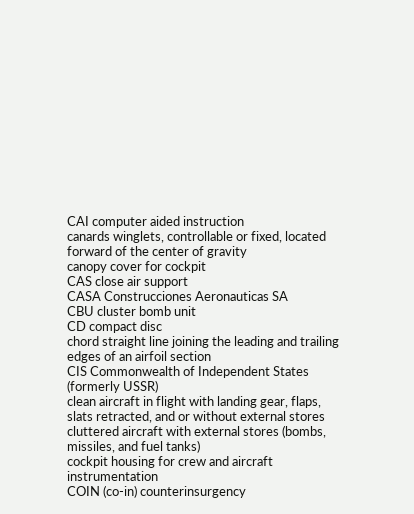CAI computer aided instruction
canards winglets, controllable or fixed, located forward of the center of gravity
canopy cover for cockpit
CAS close air support
CASA Construcciones Aeronauticas SA
CBU cluster bomb unit
CD compact disc
chord straight line joining the leading and trailing edges of an airfoil section
CIS Commonwealth of Independent States (formerly USSR)
clean aircraft in flight with landing gear, flaps, slats retracted, and or without external stores
cluttered aircraft with external stores (bombs, missiles, and fuel tanks)
cockpit housing for crew and aircraft instrumentation
COIN (co-in) counterinsurgency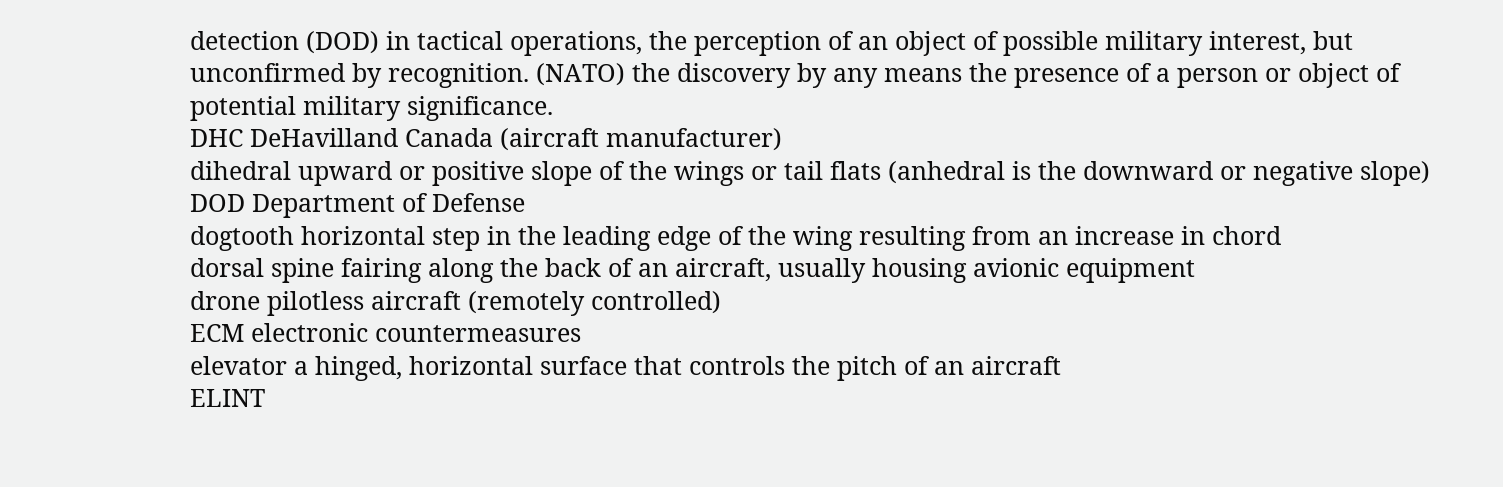detection (DOD) in tactical operations, the perception of an object of possible military interest, but unconfirmed by recognition. (NATO) the discovery by any means the presence of a person or object of potential military significance.
DHC DeHavilland Canada (aircraft manufacturer)
dihedral upward or positive slope of the wings or tail flats (anhedral is the downward or negative slope)
DOD Department of Defense
dogtooth horizontal step in the leading edge of the wing resulting from an increase in chord
dorsal spine fairing along the back of an aircraft, usually housing avionic equipment
drone pilotless aircraft (remotely controlled)
ECM electronic countermeasures
elevator a hinged, horizontal surface that controls the pitch of an aircraft
ELINT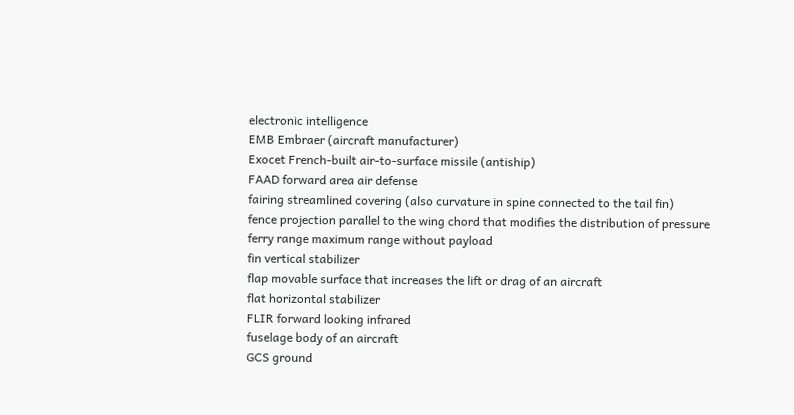electronic intelligence
EMB Embraer (aircraft manufacturer)
Exocet French-built air-to-surface missile (antiship)
FAAD forward area air defense
fairing streamlined covering (also curvature in spine connected to the tail fin)
fence projection parallel to the wing chord that modifies the distribution of pressure
ferry range maximum range without payload
fin vertical stabilizer
flap movable surface that increases the lift or drag of an aircraft
flat horizontal stabilizer
FLIR forward looking infrared
fuselage body of an aircraft
GCS ground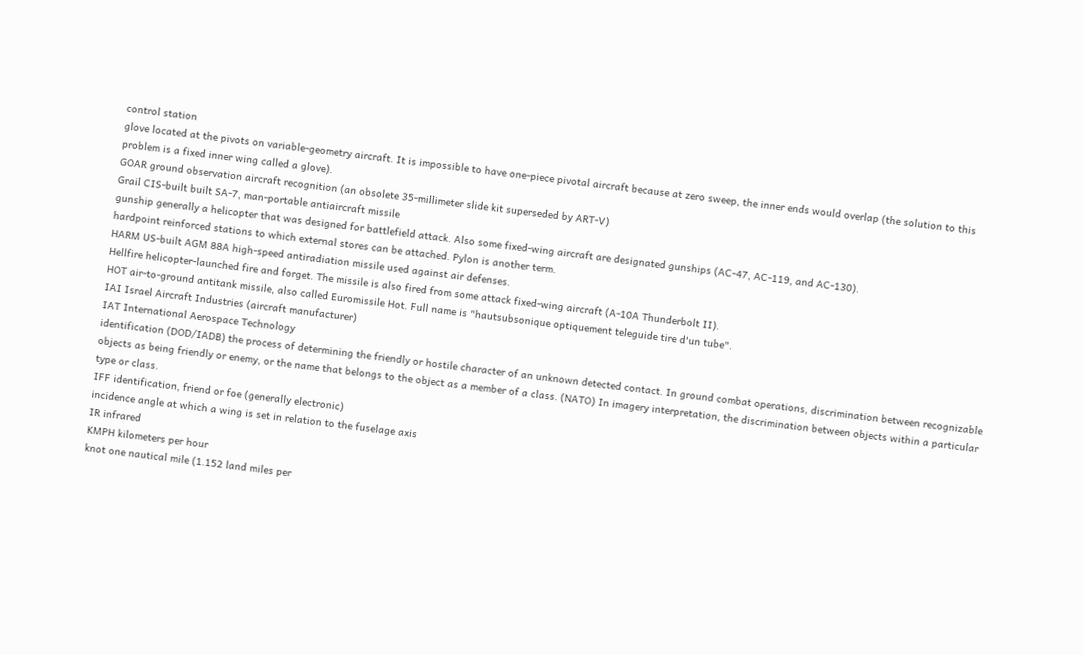control station
glove located at the pivots on variable-geometry aircraft. It is impossible to have one-piece pivotal aircraft because at zero sweep, the inner ends would overlap (the solution to this problem is a fixed inner wing called a glove).
GOAR ground observation aircraft recognition (an obsolete 35-millimeter slide kit superseded by ART-V)
Grail CIS-built built SA-7, man-portable antiaircraft missile
gunship generally a helicopter that was designed for battlefield attack. Also some fixed-wing aircraft are designated gunships (AC-47, AC-119, and AC-130).
hardpoint reinforced stations to which external stores can be attached. Pylon is another term.
HARM US-built AGM 88A high-speed antiradiation missile used against air defenses.
Hellfire helicopter-launched fire and forget. The missile is also fired from some attack fixed-wing aircraft (A-10A Thunderbolt II).
HOT air-to-ground antitank missile, also called Euromissile Hot. Full name is "hautsubsonique optiquement teleguide tire d'un tube".
IAI Israel Aircraft Industries (aircraft manufacturer)
IAT International Aerospace Technology
identification (DOD/IADB) the process of determining the friendly or hostile character of an unknown detected contact. In ground combat operations, discrimination between recognizable objects as being friendly or enemy, or the name that belongs to the object as a member of a class. (NATO) In imagery interpretation, the discrimination between objects within a particular type or class.
IFF identification, friend or foe (generally electronic)
incidence angle at which a wing is set in relation to the fuselage axis
IR infrared
KMPH kilometers per hour
knot one nautical mile (1.152 land miles per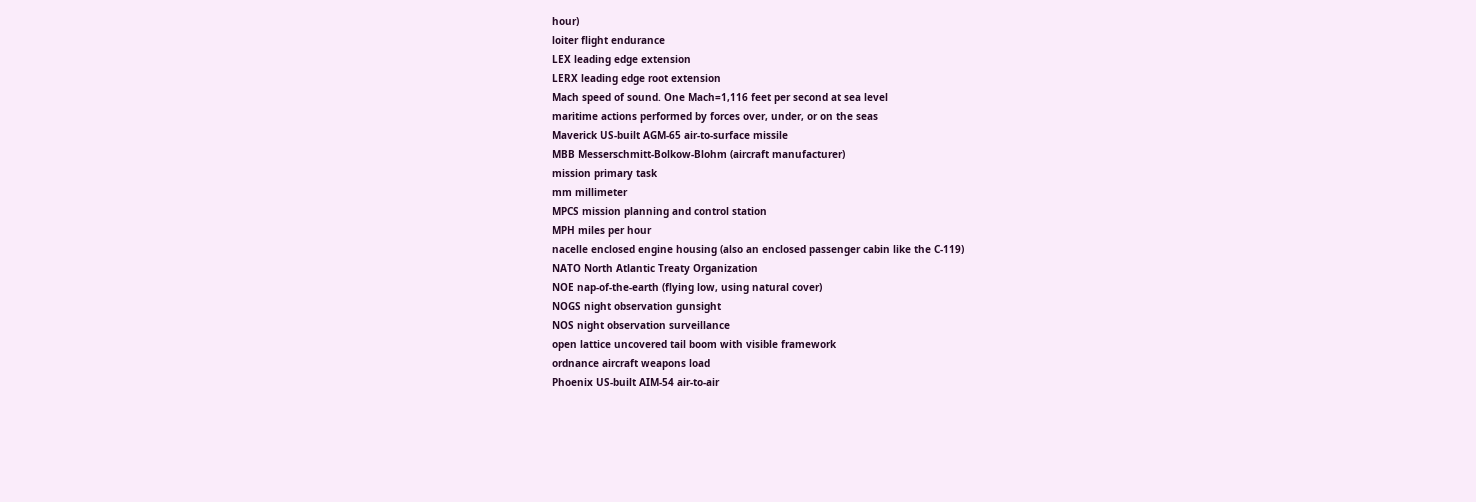hour)
loiter flight endurance
LEX leading edge extension
LERX leading edge root extension
Mach speed of sound. One Mach=1,116 feet per second at sea level
maritime actions performed by forces over, under, or on the seas
Maverick US-built AGM-65 air-to-surface missile
MBB Messerschmitt-Bolkow-Blohm (aircraft manufacturer)
mission primary task
mm millimeter
MPCS mission planning and control station
MPH miles per hour
nacelle enclosed engine housing (also an enclosed passenger cabin like the C-119)
NATO North Atlantic Treaty Organization
NOE nap-of-the-earth (flying low, using natural cover)
NOGS night observation gunsight
NOS night observation surveillance
open lattice uncovered tail boom with visible framework
ordnance aircraft weapons load
Phoenix US-built AIM-54 air-to-air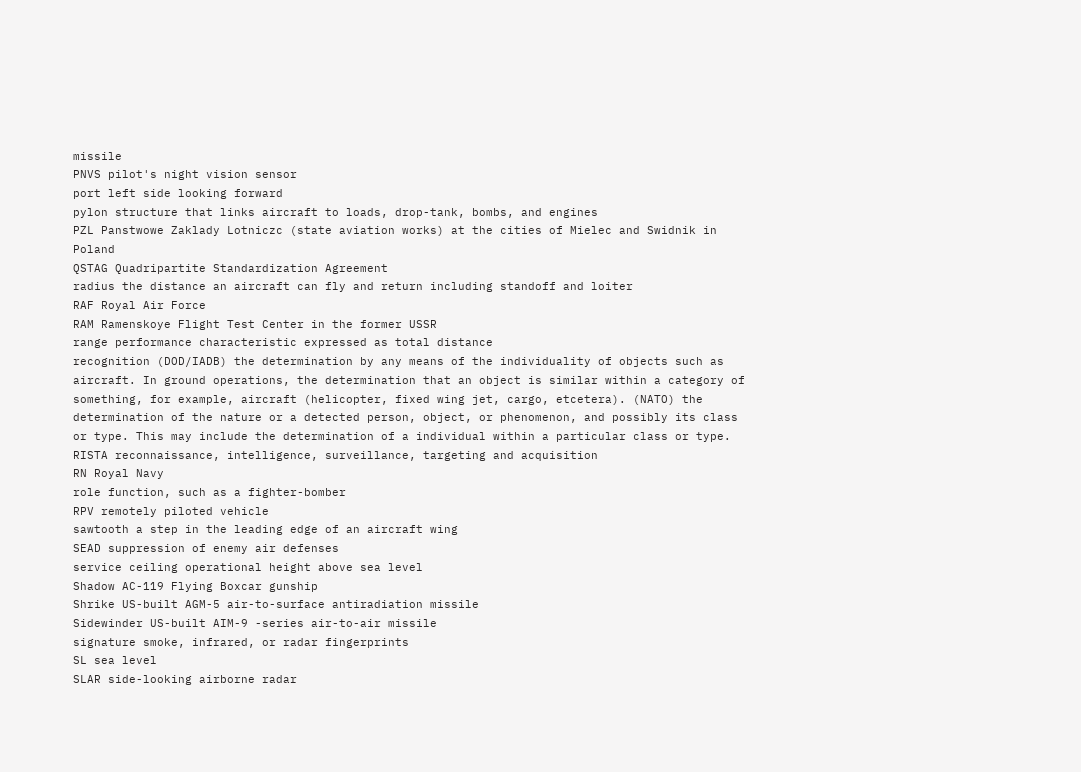missile
PNVS pilot's night vision sensor
port left side looking forward
pylon structure that links aircraft to loads, drop-tank, bombs, and engines
PZL Panstwowe Zaklady Lotniczc (state aviation works) at the cities of Mielec and Swidnik in Poland
QSTAG Quadripartite Standardization Agreement
radius the distance an aircraft can fly and return including standoff and loiter
RAF Royal Air Force
RAM Ramenskoye Flight Test Center in the former USSR
range performance characteristic expressed as total distance
recognition (DOD/IADB) the determination by any means of the individuality of objects such as aircraft. In ground operations, the determination that an object is similar within a category of something, for example, aircraft (helicopter, fixed wing jet, cargo, etcetera). (NATO) the determination of the nature or a detected person, object, or phenomenon, and possibly its class or type. This may include the determination of a individual within a particular class or type.
RISTA reconnaissance, intelligence, surveillance, targeting and acquisition
RN Royal Navy
role function, such as a fighter-bomber
RPV remotely piloted vehicle
sawtooth a step in the leading edge of an aircraft wing
SEAD suppression of enemy air defenses
service ceiling operational height above sea level
Shadow AC-119 Flying Boxcar gunship
Shrike US-built AGM-5 air-to-surface antiradiation missile
Sidewinder US-built AIM-9 -series air-to-air missile
signature smoke, infrared, or radar fingerprints
SL sea level
SLAR side-looking airborne radar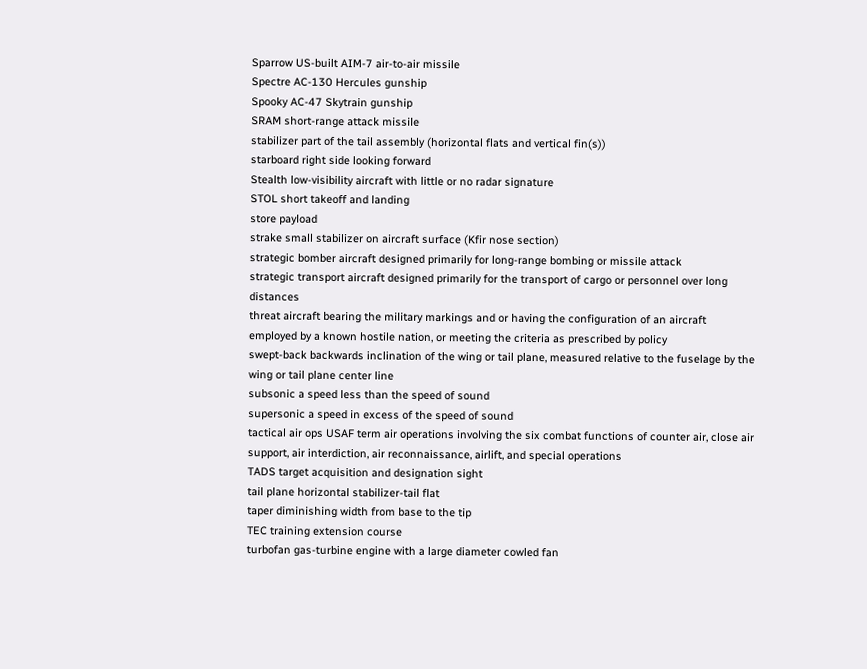Sparrow US-built AIM-7 air-to-air missile
Spectre AC-130 Hercules gunship
Spooky AC-47 Skytrain gunship
SRAM short-range attack missile
stabilizer part of the tail assembly (horizontal flats and vertical fin(s))
starboard right side looking forward
Stealth low-visibility aircraft with little or no radar signature
STOL short takeoff and landing
store payload
strake small stabilizer on aircraft surface (Kfir nose section)
strategic bomber aircraft designed primarily for long-range bombing or missile attack
strategic transport aircraft designed primarily for the transport of cargo or personnel over long distances
threat aircraft bearing the military markings and or having the configuration of an aircraft employed by a known hostile nation, or meeting the criteria as prescribed by policy
swept-back backwards inclination of the wing or tail plane, measured relative to the fuselage by the wing or tail plane center line
subsonic a speed less than the speed of sound
supersonic a speed in excess of the speed of sound
tactical air ops USAF term air operations involving the six combat functions of counter air, close air support, air interdiction, air reconnaissance, airlift, and special operations
TADS target acquisition and designation sight
tail plane horizontal stabilizer-tail flat
taper diminishing width from base to the tip
TEC training extension course
turbofan gas-turbine engine with a large diameter cowled fan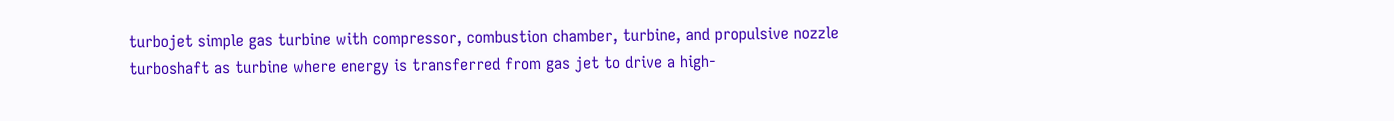turbojet simple gas turbine with compressor, combustion chamber, turbine, and propulsive nozzle
turboshaft as turbine where energy is transferred from gas jet to drive a high-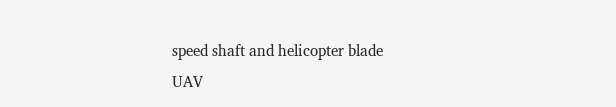speed shaft and helicopter blade
UAV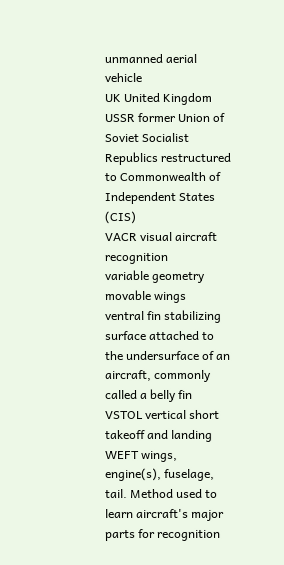unmanned aerial vehicle
UK United Kingdom
USSR former Union of Soviet Socialist Republics restructured to Commonwealth of Independent States (CIS)
VACR visual aircraft recognition
variable geometry movable wings
ventral fin stabilizing surface attached to the undersurface of an aircraft, commonly called a belly fin
VSTOL vertical short takeoff and landing
WEFT wings, engine(s), fuselage, tail. Method used to learn aircraft's major parts for recognition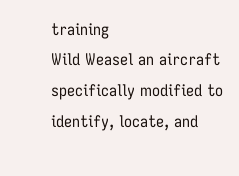training
Wild Weasel an aircraft specifically modified to identify, locate, and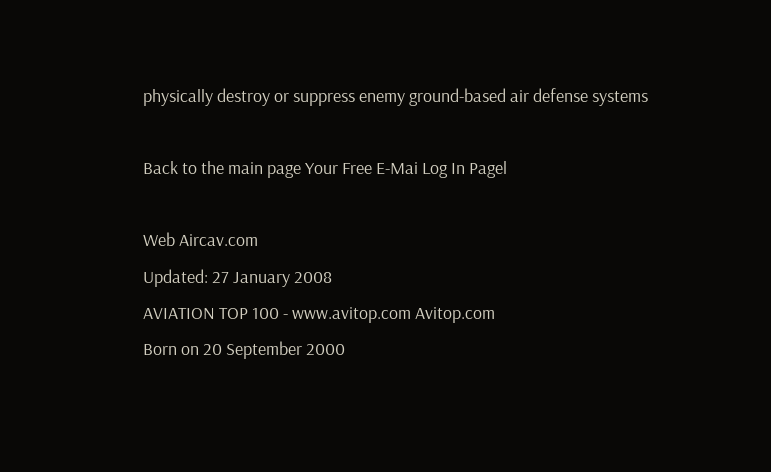physically destroy or suppress enemy ground-based air defense systems

Back to the main page Your Free E-Mai Log In Pagel

Web Aircav.com
Updated: 27 January 2008
AVIATION TOP 100 - www.avitop.com Avitop.com
Born on 20 September 2000